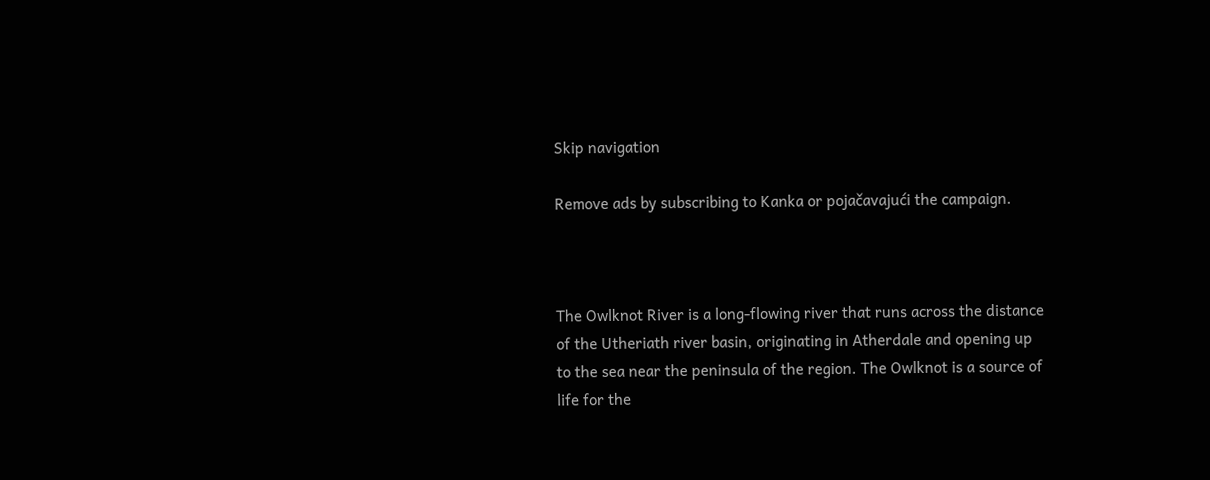Skip navigation

Remove ads by subscribing to Kanka or pojačavajući the campaign.



The Owlknot River is a long-flowing river that runs across the distance of the Utheriath river basin, originating in Atherdale and opening up to the sea near the peninsula of the region. The Owlknot is a source of life for the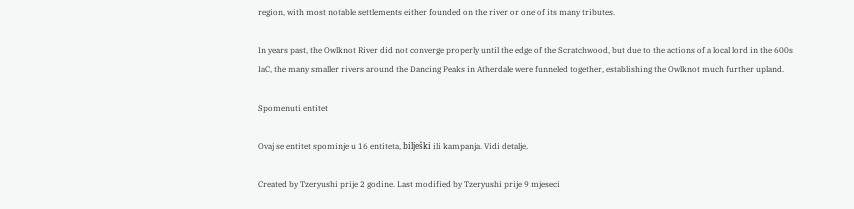region, with most notable settlements either founded on the river or one of its many tributes.

In years past, the Owlknot River did not converge properly until the edge of the Scratchwood, but due to the actions of a local lord in the 600s IaC, the many smaller rivers around the Dancing Peaks in Atherdale were funneled together, establishing the Owlknot much further upland.

Spomenuti entitet

Ovaj se entitet spominje u 16 entiteta, bilješki ili kampanja. Vidi detalje.

Created by Tzeryushi prije 2 godine. Last modified by Tzeryushi prije 9 mjeseci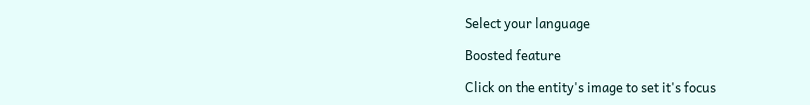Select your language

Boosted feature

Click on the entity's image to set it's focus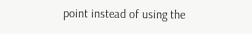point instead of using the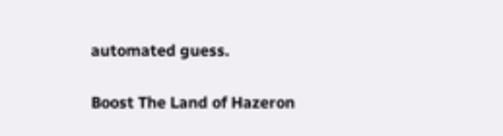automated guess.

Boost The Land of Hazeron